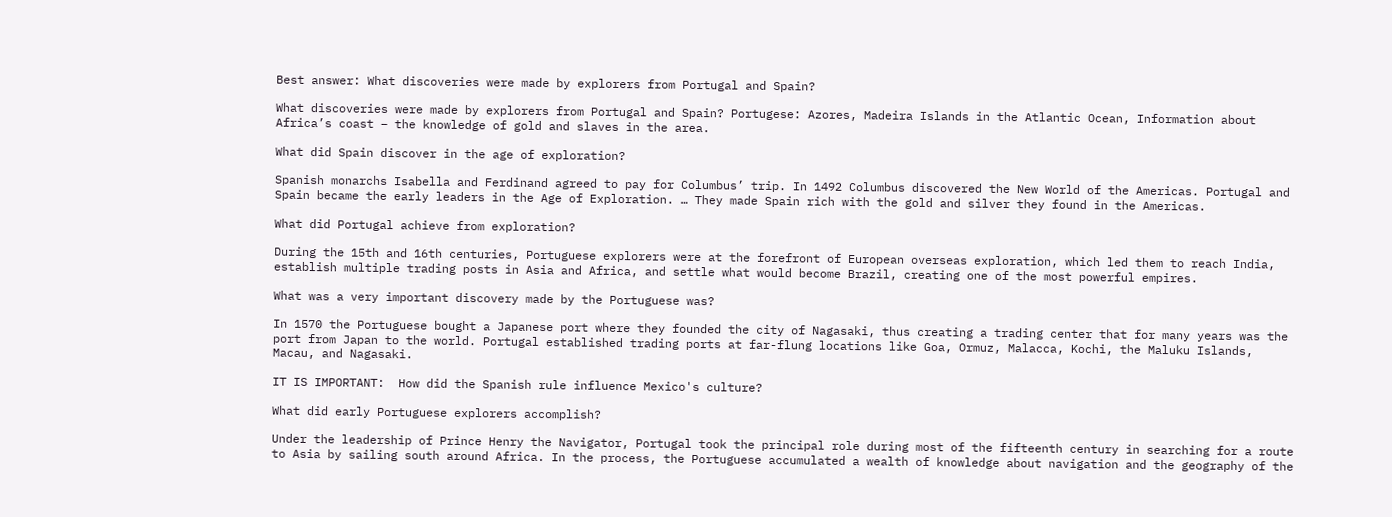Best answer: What discoveries were made by explorers from Portugal and Spain?

What discoveries were made by explorers from Portugal and Spain? Portugese: Azores, Madeira Islands in the Atlantic Ocean, Information about Africa’s coast – the knowledge of gold and slaves in the area.

What did Spain discover in the age of exploration?

Spanish monarchs Isabella and Ferdinand agreed to pay for Columbus’ trip. In 1492 Columbus discovered the New World of the Americas. Portugal and Spain became the early leaders in the Age of Exploration. … They made Spain rich with the gold and silver they found in the Americas.

What did Portugal achieve from exploration?

During the 15th and 16th centuries, Portuguese explorers were at the forefront of European overseas exploration, which led them to reach India, establish multiple trading posts in Asia and Africa, and settle what would become Brazil, creating one of the most powerful empires.

What was a very important discovery made by the Portuguese was?

In 1570 the Portuguese bought a Japanese port where they founded the city of Nagasaki, thus creating a trading center that for many years was the port from Japan to the world. Portugal established trading ports at far-flung locations like Goa, Ormuz, Malacca, Kochi, the Maluku Islands, Macau, and Nagasaki.

IT IS IMPORTANT:  How did the Spanish rule influence Mexico's culture?

What did early Portuguese explorers accomplish?

Under the leadership of Prince Henry the Navigator, Portugal took the principal role during most of the fifteenth century in searching for a route to Asia by sailing south around Africa. In the process, the Portuguese accumulated a wealth of knowledge about navigation and the geography of the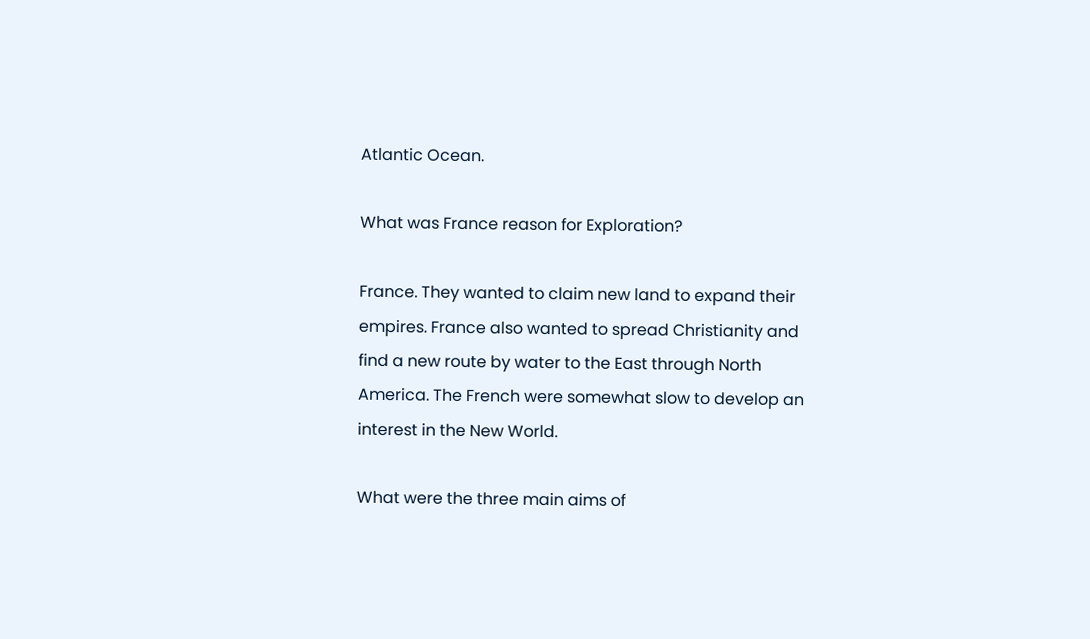Atlantic Ocean.

What was France reason for Exploration?

France. They wanted to claim new land to expand their empires. France also wanted to spread Christianity and find a new route by water to the East through North America. The French were somewhat slow to develop an interest in the New World.

What were the three main aims of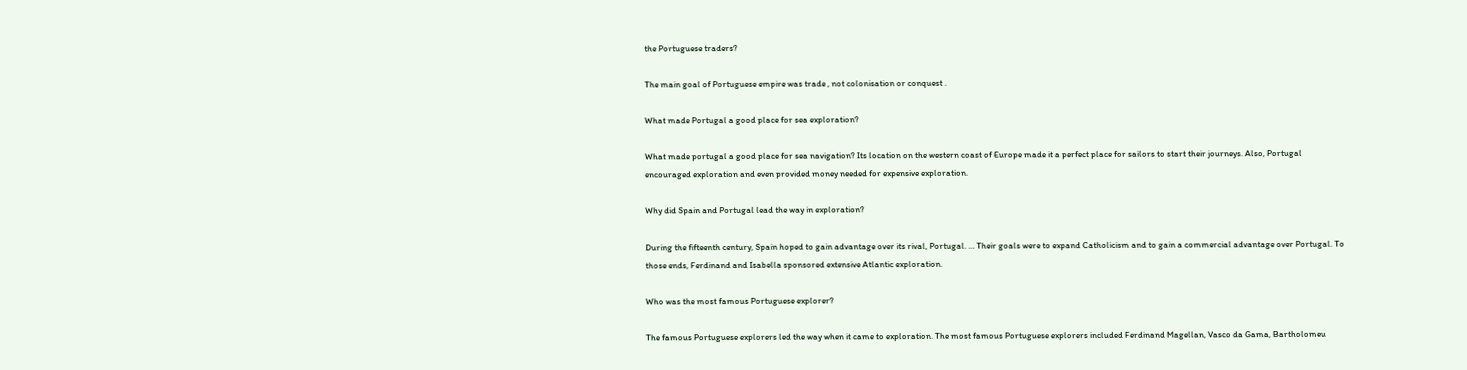the Portuguese traders?

The main goal of Portuguese empire was trade , not colonisation or conquest .

What made Portugal a good place for sea exploration?

What made portugal a good place for sea navigation? Its location on the western coast of Europe made it a perfect place for sailors to start their journeys. Also, Portugal encouraged exploration and even provided money needed for expensive exploration.

Why did Spain and Portugal lead the way in exploration?

During the fifteenth century, Spain hoped to gain advantage over its rival, Portugal. … Their goals were to expand Catholicism and to gain a commercial advantage over Portugal. To those ends, Ferdinand and Isabella sponsored extensive Atlantic exploration.

Who was the most famous Portuguese explorer?

The famous Portuguese explorers led the way when it came to exploration. The most famous Portuguese explorers included Ferdinand Magellan, Vasco da Gama, Bartholomeu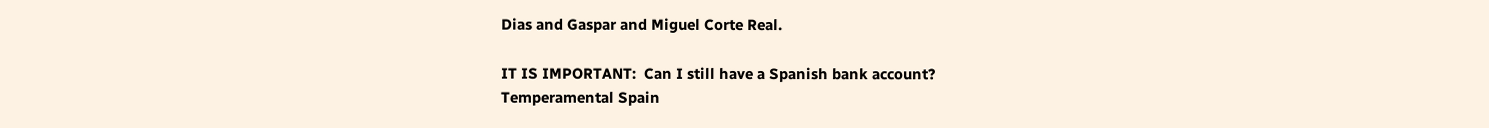Dias and Gaspar and Miguel Corte Real.

IT IS IMPORTANT:  Can I still have a Spanish bank account?
Temperamental Spain